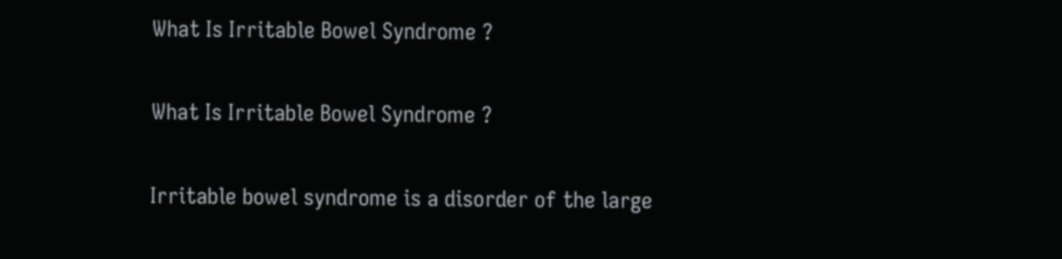What Is Irritable Bowel Syndrome ?

What Is Irritable Bowel Syndrome ?

Irritable bowel syndrome is a disorder of the large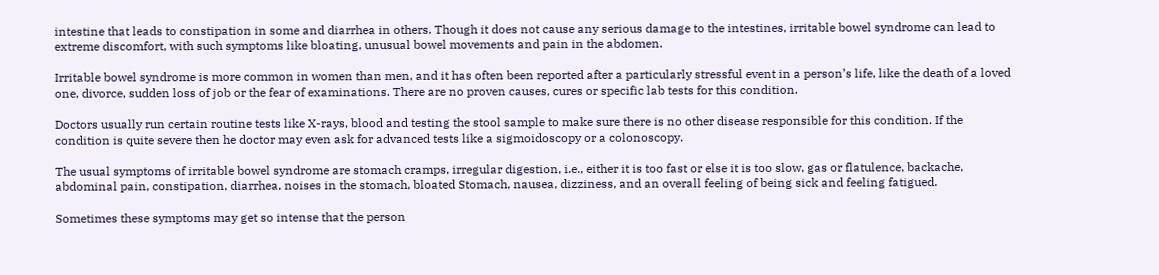intestine that leads to constipation in some and diarrhea in others. Though it does not cause any serious damage to the intestines, irritable bowel syndrome can lead to extreme discomfort, with such symptoms like bloating, unusual bowel movements and pain in the abdomen.

Irritable bowel syndrome is more common in women than men, and it has often been reported after a particularly stressful event in a person’s life, like the death of a loved one, divorce, sudden loss of job or the fear of examinations. There are no proven causes, cures or specific lab tests for this condition.

Doctors usually run certain routine tests like X-rays, blood and testing the stool sample to make sure there is no other disease responsible for this condition. If the condition is quite severe then he doctor may even ask for advanced tests like a sigmoidoscopy or a colonoscopy.

The usual symptoms of irritable bowel syndrome are stomach cramps, irregular digestion, i.e., either it is too fast or else it is too slow, gas or flatulence, backache, abdominal pain, constipation, diarrhea, noises in the stomach, bloated Stomach, nausea, dizziness, and an overall feeling of being sick and feeling fatigued.

Sometimes these symptoms may get so intense that the person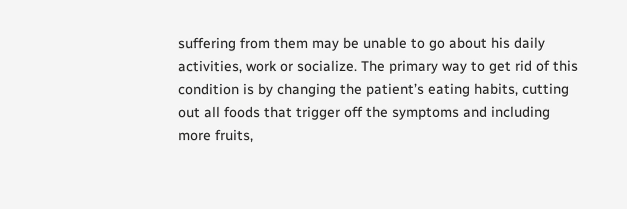suffering from them may be unable to go about his daily activities, work or socialize. The primary way to get rid of this condition is by changing the patient’s eating habits, cutting out all foods that trigger off the symptoms and including more fruits,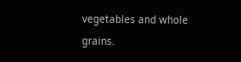vegetables and whole grains.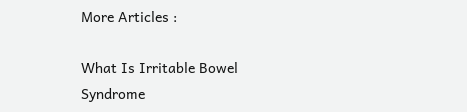More Articles :

What Is Irritable Bowel Syndrome